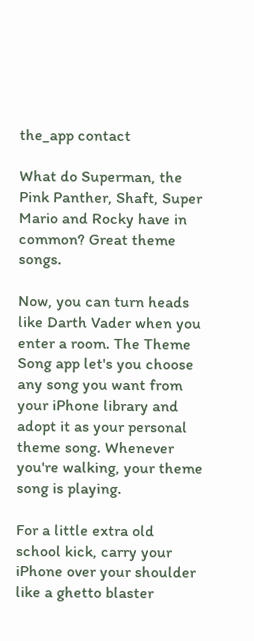the_app contact

What do Superman, the Pink Panther, Shaft, Super Mario and Rocky have in common? Great theme songs.

Now, you can turn heads like Darth Vader when you enter a room. The Theme Song app let's you choose any song you want from your iPhone library and adopt it as your personal theme song. Whenever you're walking, your theme song is playing.

For a little extra old school kick, carry your iPhone over your shoulder like a ghetto blaster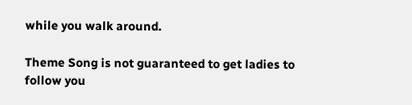while you walk around.

Theme Song is not guaranteed to get ladies to follow you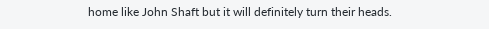home like John Shaft but it will definitely turn their heads.